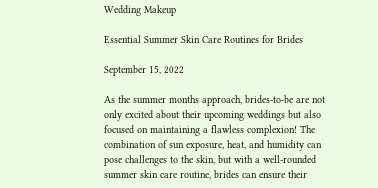Wedding Makeup

Essential Summer Skin Care Routines for Brides

September 15, 2022

As the summer months approach, brides-to-be are not only excited about their upcoming weddings but also focused on maintaining a flawless complexion! The combination of sun exposure, heat, and humidity can pose challenges to the skin, but with a well-rounded summer skin care routine, brides can ensure their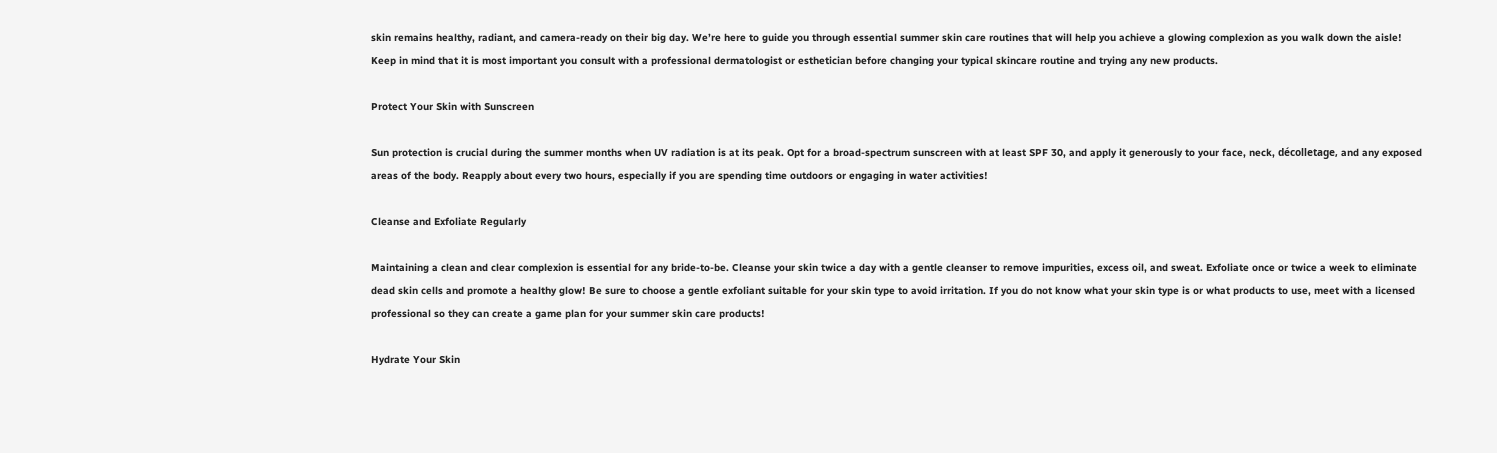skin remains healthy, radiant, and camera-ready on their big day. We’re here to guide you through essential summer skin care routines that will help you achieve a glowing complexion as you walk down the aisle! Keep in mind that it is most important you consult with a professional dermatologist or esthetician before changing your typical skincare routine and trying any new products.

Protect Your Skin with Sunscreen

Sun protection is crucial during the summer months when UV radiation is at its peak. Opt for a broad-spectrum sunscreen with at least SPF 30, and apply it generously to your face, neck, décolletage, and any exposed areas of the body. Reapply about every two hours, especially if you are spending time outdoors or engaging in water activities!

Cleanse and Exfoliate Regularly

Maintaining a clean and clear complexion is essential for any bride-to-be. Cleanse your skin twice a day with a gentle cleanser to remove impurities, excess oil, and sweat. Exfoliate once or twice a week to eliminate dead skin cells and promote a healthy glow! Be sure to choose a gentle exfoliant suitable for your skin type to avoid irritation. If you do not know what your skin type is or what products to use, meet with a licensed professional so they can create a game plan for your summer skin care products!

Hydrate Your Skin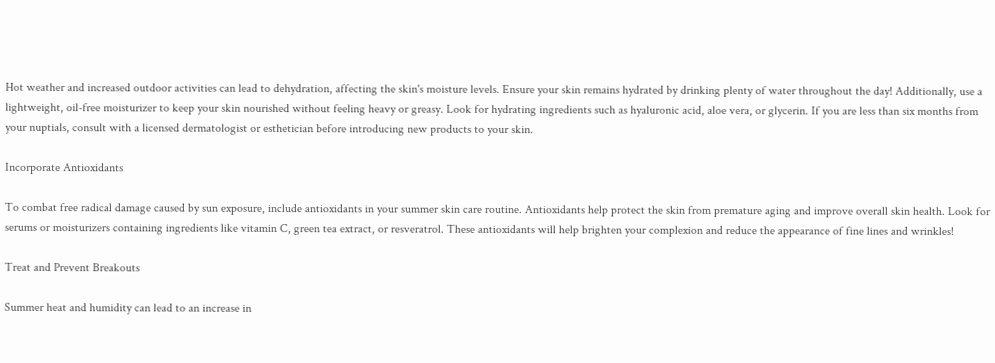Hot weather and increased outdoor activities can lead to dehydration, affecting the skin's moisture levels. Ensure your skin remains hydrated by drinking plenty of water throughout the day! Additionally, use a lightweight, oil-free moisturizer to keep your skin nourished without feeling heavy or greasy. Look for hydrating ingredients such as hyaluronic acid, aloe vera, or glycerin. If you are less than six months from your nuptials, consult with a licensed dermatologist or esthetician before introducing new products to your skin.

Incorporate Antioxidants

To combat free radical damage caused by sun exposure, include antioxidants in your summer skin care routine. Antioxidants help protect the skin from premature aging and improve overall skin health. Look for serums or moisturizers containing ingredients like vitamin C, green tea extract, or resveratrol. These antioxidants will help brighten your complexion and reduce the appearance of fine lines and wrinkles!

Treat and Prevent Breakouts

Summer heat and humidity can lead to an increase in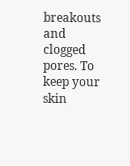breakouts and clogged pores. To keep your skin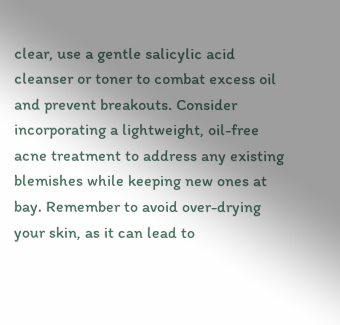clear, use a gentle salicylic acid cleanser or toner to combat excess oil and prevent breakouts. Consider incorporating a lightweight, oil-free acne treatment to address any existing blemishes while keeping new ones at bay. Remember to avoid over-drying your skin, as it can lead to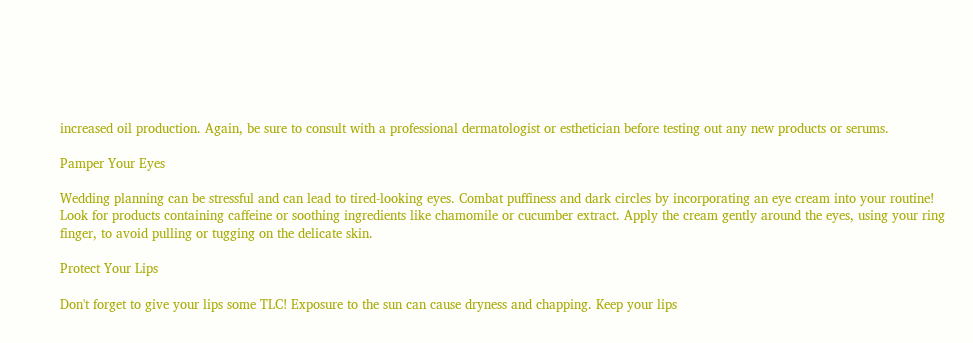increased oil production. Again, be sure to consult with a professional dermatologist or esthetician before testing out any new products or serums.

Pamper Your Eyes

Wedding planning can be stressful and can lead to tired-looking eyes. Combat puffiness and dark circles by incorporating an eye cream into your routine! Look for products containing caffeine or soothing ingredients like chamomile or cucumber extract. Apply the cream gently around the eyes, using your ring finger, to avoid pulling or tugging on the delicate skin.

Protect Your Lips

Don't forget to give your lips some TLC! Exposure to the sun can cause dryness and chapping. Keep your lips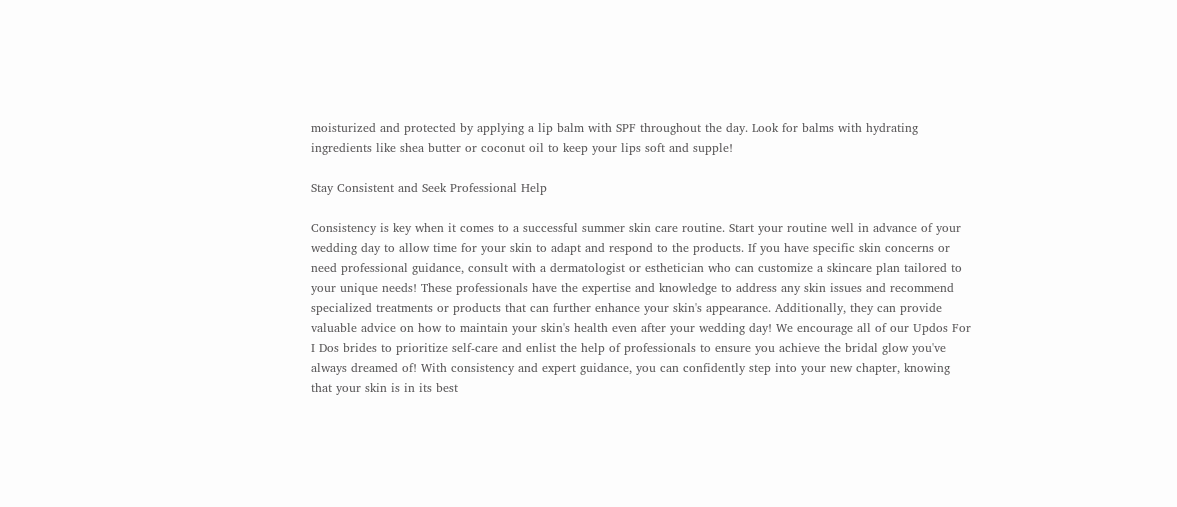moisturized and protected by applying a lip balm with SPF throughout the day. Look for balms with hydrating ingredients like shea butter or coconut oil to keep your lips soft and supple!

Stay Consistent and Seek Professional Help

Consistency is key when it comes to a successful summer skin care routine. Start your routine well in advance of your wedding day to allow time for your skin to adapt and respond to the products. If you have specific skin concerns or need professional guidance, consult with a dermatologist or esthetician who can customize a skincare plan tailored to your unique needs! These professionals have the expertise and knowledge to address any skin issues and recommend specialized treatments or products that can further enhance your skin's appearance. Additionally, they can provide valuable advice on how to maintain your skin's health even after your wedding day! We encourage all of our Updos For I Dos brides to prioritize self-care and enlist the help of professionals to ensure you achieve the bridal glow you've always dreamed of! With consistency and expert guidance, you can confidently step into your new chapter, knowing that your skin is in its best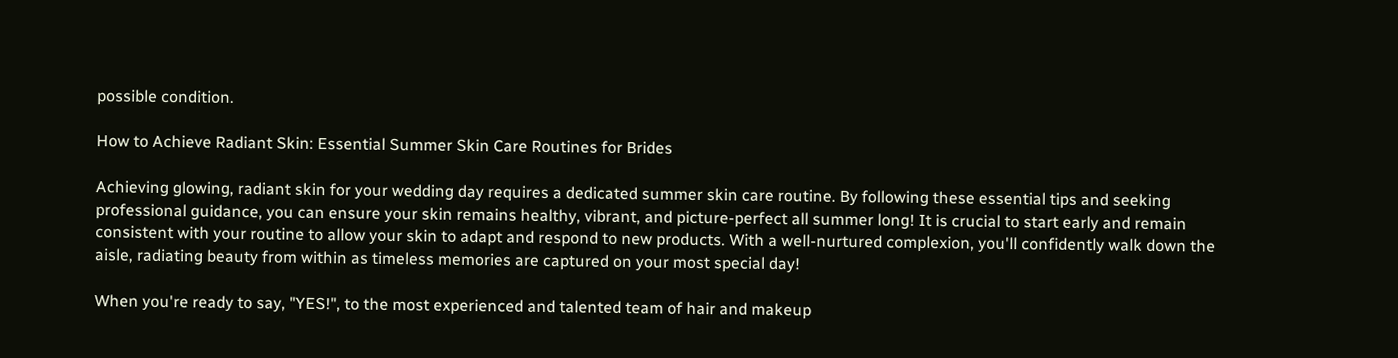possible condition.

How to Achieve Radiant Skin: Essential Summer Skin Care Routines for Brides

Achieving glowing, radiant skin for your wedding day requires a dedicated summer skin care routine. By following these essential tips and seeking professional guidance, you can ensure your skin remains healthy, vibrant, and picture-perfect all summer long! It is crucial to start early and remain consistent with your routine to allow your skin to adapt and respond to new products. With a well-nurtured complexion, you'll confidently walk down the aisle, radiating beauty from within as timeless memories are captured on your most special day!

When you're ready to say, "YES!", to the most experienced and talented team of hair and makeup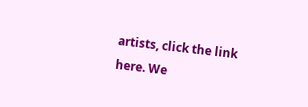artists, click the link here. We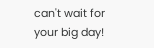can't wait for your big day!